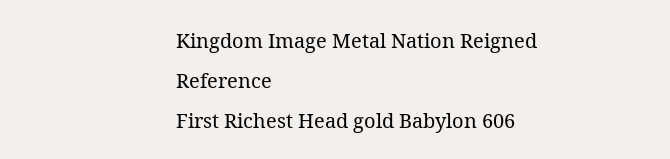Kingdom Image Metal Nation Reigned Reference
First Richest Head gold Babylon 606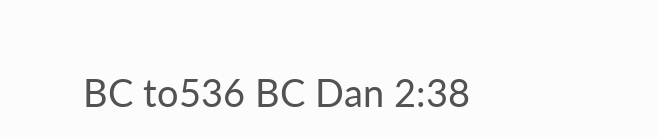BC to536 BC Dan 2:38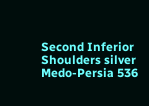Second Inferior Shoulders silver Medo-Persia 536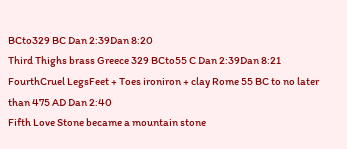BCto329 BC Dan 2:39Dan 8:20
Third Thighs brass Greece 329 BCto55 C Dan 2:39Dan 8:21
FourthCruel LegsFeet + Toes ironiron + clay Rome 55 BC to no later than 475 AD Dan 2:40
Fifth Love Stone became a mountain stone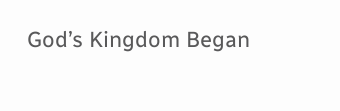God’s Kingdom Began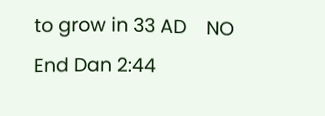to grow in 33 AD    NO End Dan 2:44